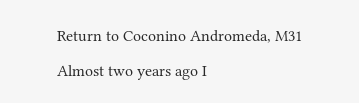Return to Coconino Andromeda, M31

Almost two years ago I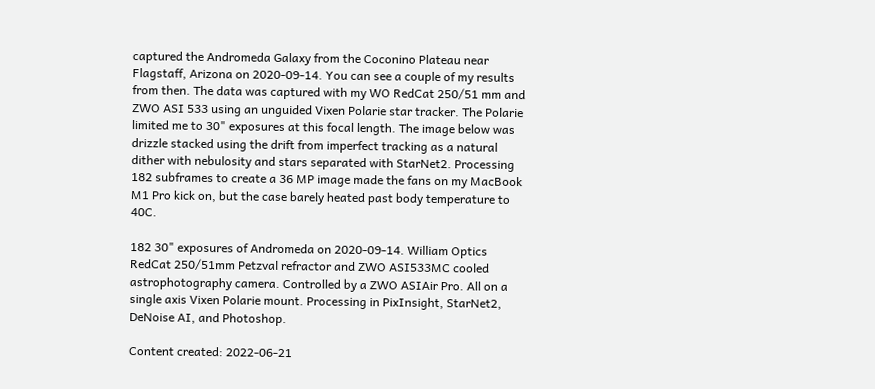captured the Andromeda Galaxy from the Coconino Plateau near Flagstaff, Arizona on 2020-09-14. You can see a couple of my results from then. The data was captured with my WO RedCat 250/51 mm and ZWO ASI 533 using an unguided Vixen Polarie star tracker. The Polarie limited me to 30" exposures at this focal length. The image below was drizzle stacked using the drift from imperfect tracking as a natural dither with nebulosity and stars separated with StarNet2. Processing 182 subframes to create a 36 MP image made the fans on my MacBook M1 Pro kick on, but the case barely heated past body temperature to 40C.

182 30" exposures of Andromeda on 2020-09-14. William Optics RedCat 250/51mm Petzval refractor and ZWO ASI533MC cooled astrophotography camera. Controlled by a ZWO ASIAir Pro. All on a single axis Vixen Polarie mount. Processing in PixInsight, StarNet2, DeNoise AI, and Photoshop.

Content created: 2022-06-21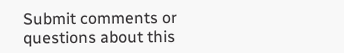Submit comments or questions about this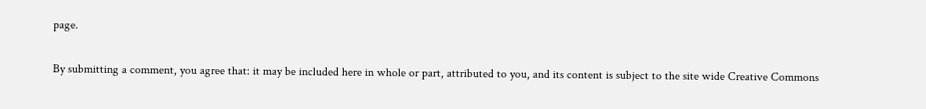page.

By submitting a comment, you agree that: it may be included here in whole or part, attributed to you, and its content is subject to the site wide Creative Commons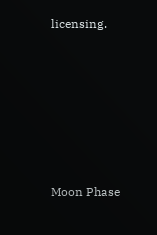licensing.









Moon Phase